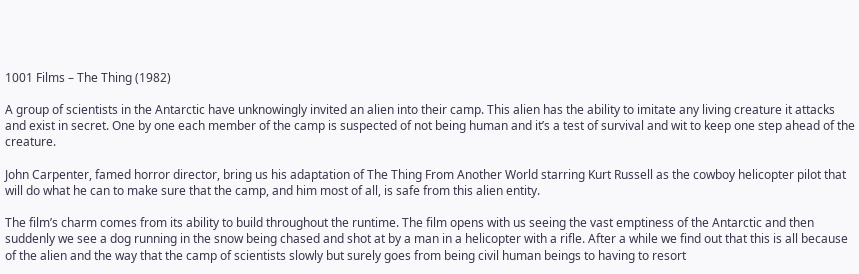1001 Films – The Thing (1982)

A group of scientists in the Antarctic have unknowingly invited an alien into their camp. This alien has the ability to imitate any living creature it attacks and exist in secret. One by one each member of the camp is suspected of not being human and it’s a test of survival and wit to keep one step ahead of the creature.

John Carpenter, famed horror director, bring us his adaptation of The Thing From Another World starring Kurt Russell as the cowboy helicopter pilot that will do what he can to make sure that the camp, and him most of all, is safe from this alien entity.

The film’s charm comes from its ability to build throughout the runtime. The film opens with us seeing the vast emptiness of the Antarctic and then suddenly we see a dog running in the snow being chased and shot at by a man in a helicopter with a rifle. After a while we find out that this is all because of the alien and the way that the camp of scientists slowly but surely goes from being civil human beings to having to resort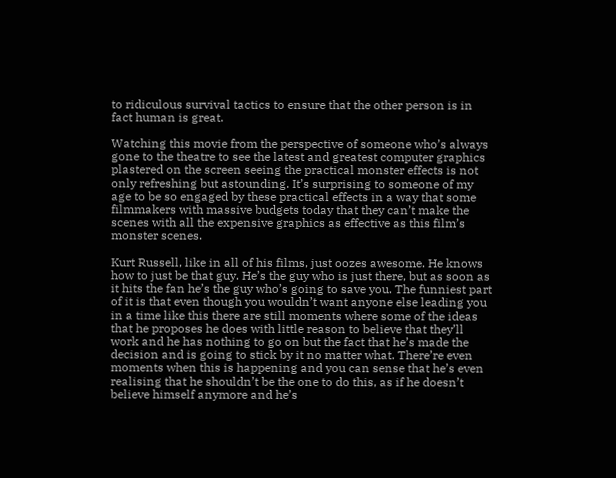to ridiculous survival tactics to ensure that the other person is in fact human is great.

Watching this movie from the perspective of someone who’s always gone to the theatre to see the latest and greatest computer graphics plastered on the screen seeing the practical monster effects is not only refreshing but astounding. It’s surprising to someone of my age to be so engaged by these practical effects in a way that some filmmakers with massive budgets today that they can’t make the scenes with all the expensive graphics as effective as this film’s monster scenes.

Kurt Russell, like in all of his films, just oozes awesome. He knows how to just be that guy. He’s the guy who is just there, but as soon as it hits the fan he’s the guy who’s going to save you. The funniest part of it is that even though you wouldn’t want anyone else leading you in a time like this there are still moments where some of the ideas that he proposes he does with little reason to believe that they’ll work and he has nothing to go on but the fact that he’s made the decision and is going to stick by it no matter what. There’re even moments when this is happening and you can sense that he’s even realising that he shouldn’t be the one to do this, as if he doesn’t believe himself anymore and he’s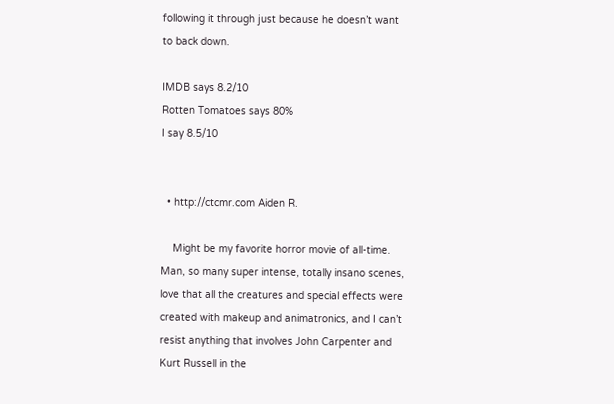following it through just because he doesn’t want to back down.

IMDB says 8.2/10
Rotten Tomatoes says 80%
I say 8.5/10


  • http://ctcmr.com Aiden R.

    Might be my favorite horror movie of all-time. Man, so many super intense, totally insano scenes, love that all the creatures and special effects were created with makeup and animatronics, and I can’t resist anything that involves John Carpenter and Kurt Russell in the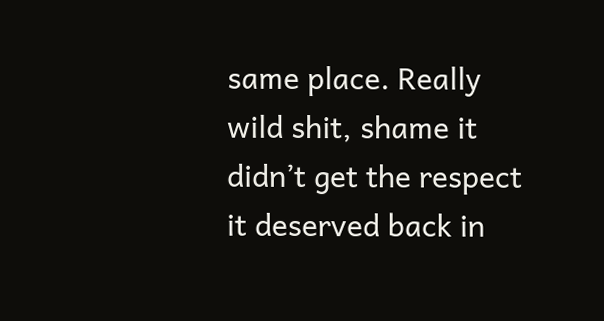same place. Really wild shit, shame it didn’t get the respect it deserved back in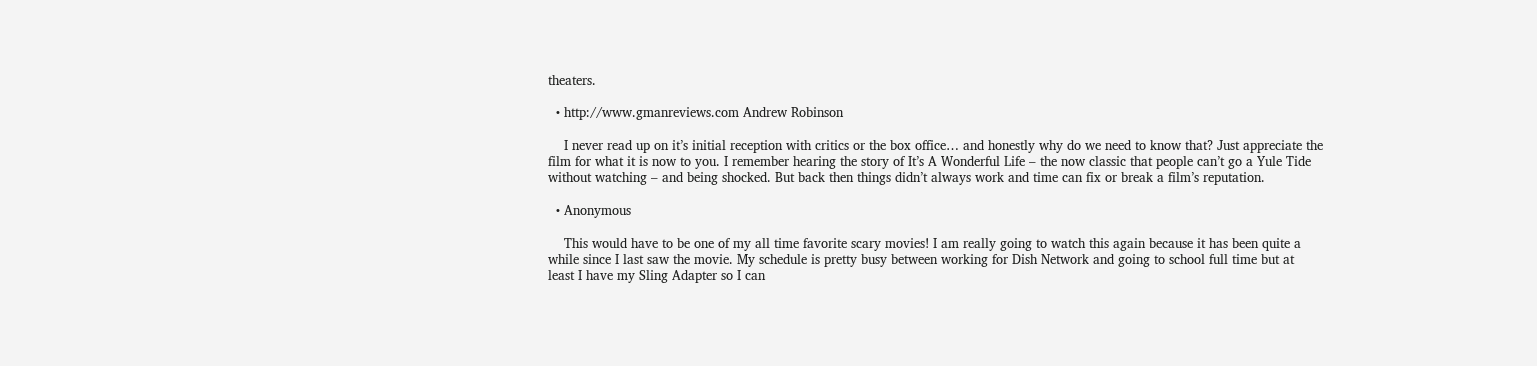theaters.

  • http://www.gmanreviews.com Andrew Robinson

    I never read up on it’s initial reception with critics or the box office… and honestly why do we need to know that? Just appreciate the film for what it is now to you. I remember hearing the story of It’s A Wonderful Life – the now classic that people can’t go a Yule Tide without watching – and being shocked. But back then things didn’t always work and time can fix or break a film’s reputation.

  • Anonymous

    This would have to be one of my all time favorite scary movies! I am really going to watch this again because it has been quite a while since I last saw the movie. My schedule is pretty busy between working for Dish Network and going to school full time but at least I have my Sling Adapter so I can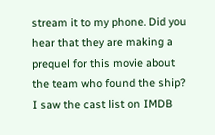stream it to my phone. Did you hear that they are making a prequel for this movie about the team who found the ship? I saw the cast list on IMDB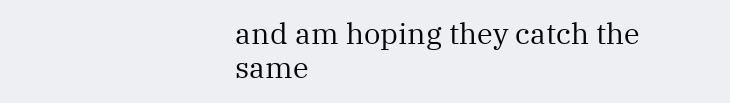and am hoping they catch the same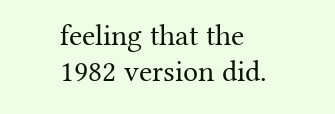feeling that the 1982 version did.